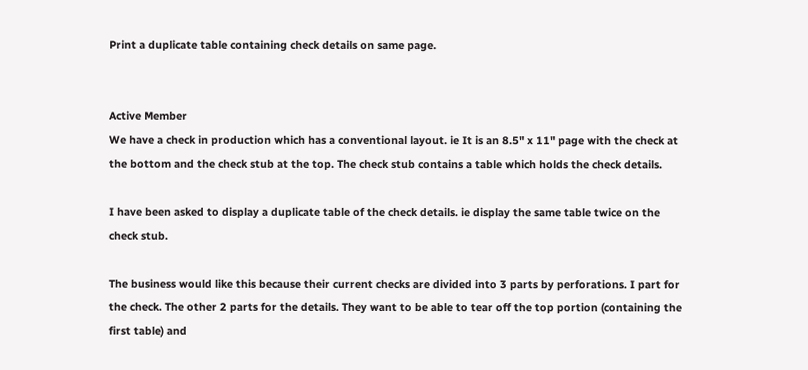Print a duplicate table containing check details on same page.


Active Member
We have a check in production which has a conventional layout. ie It is an 8.5" x 11" page with the check at the bottom and the check stub at the top. The check stub contains a table which holds the check details.

I have been asked to display a duplicate table of the check details. ie display the same table twice on the check stub.

The business would like this because their current checks are divided into 3 parts by perforations. I part for the check. The other 2 parts for the details. They want to be able to tear off the top portion (containing the first table) and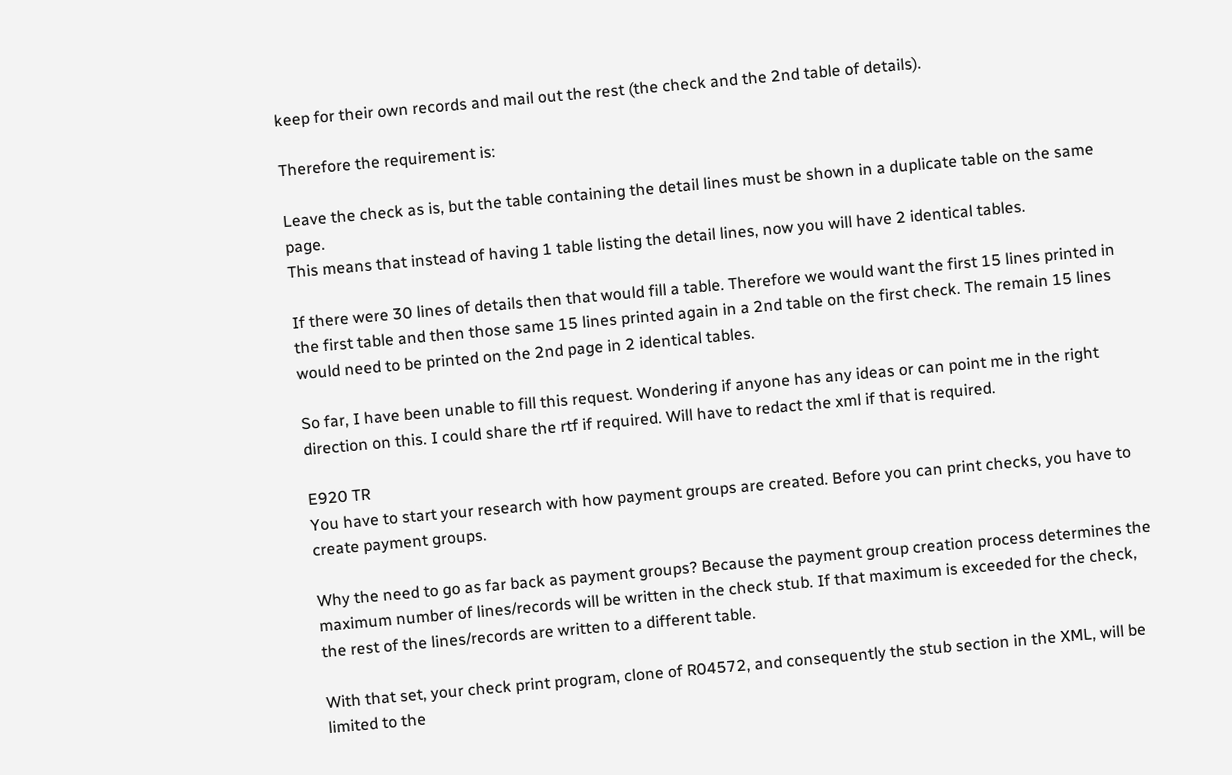keep for their own records and mail out the rest (the check and the 2nd table of details).

Therefore the requirement is:

Leave the check as is, but the table containing the detail lines must be shown in a duplicate table on the same page.
This means that instead of having 1 table listing the detail lines, now you will have 2 identical tables.

If there were 30 lines of details then that would fill a table. Therefore we would want the first 15 lines printed in the first table and then those same 15 lines printed again in a 2nd table on the first check. The remain 15 lines would need to be printed on the 2nd page in 2 identical tables.

So far, I have been unable to fill this request. Wondering if anyone has any ideas or can point me in the right direction on this. I could share the rtf if required. Will have to redact the xml if that is required.

E920 TR
You have to start your research with how payment groups are created. Before you can print checks, you have to create payment groups.

Why the need to go as far back as payment groups? Because the payment group creation process determines the maximum number of lines/records will be written in the check stub. If that maximum is exceeded for the check, the rest of the lines/records are written to a different table.

With that set, your check print program, clone of R04572, and consequently the stub section in the XML, will be limited to the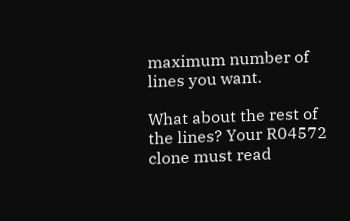maximum number of lines you want.

What about the rest of the lines? Your R04572 clone must read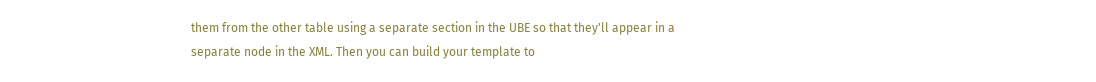them from the other table using a separate section in the UBE so that they'll appear in a separate node in the XML. Then you can build your template to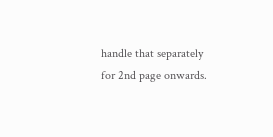handle that separately for 2nd page onwards.